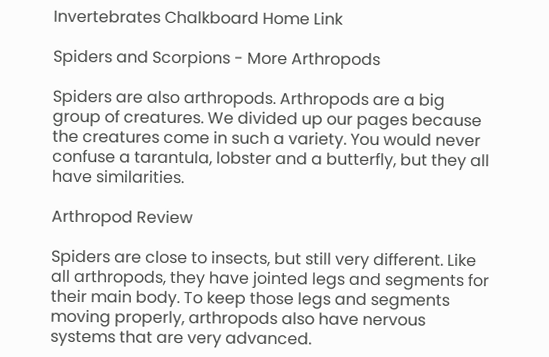Invertebrates Chalkboard Home Link

Spiders and Scorpions - More Arthropods

Spiders are also arthropods. Arthropods are a big group of creatures. We divided up our pages because the creatures come in such a variety. You would never confuse a tarantula, lobster and a butterfly, but they all have similarities.

Arthropod Review

Spiders are close to insects, but still very different. Like all arthropods, they have jointed legs and segments for their main body. To keep those legs and segments moving properly, arthropods also have nervous systems that are very advanced.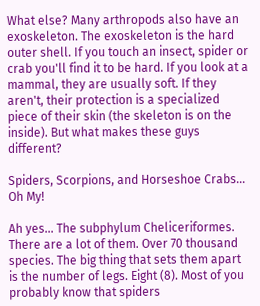What else? Many arthropods also have an exoskeleton. The exoskeleton is the hard outer shell. If you touch an insect, spider or crab you'll find it to be hard. If you look at a mammal, they are usually soft. If they aren't, their protection is a specialized piece of their skin (the skeleton is on the inside). But what makes these guys different?

Spiders, Scorpions, and Horseshoe Crabs... Oh My!

Ah yes... The subphylum Cheliceriformes. There are a lot of them. Over 70 thousand species. The big thing that sets them apart is the number of legs. Eight (8). Most of you probably know that spiders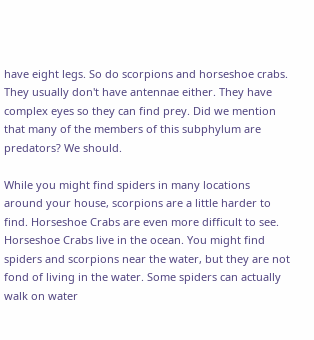have eight legs. So do scorpions and horseshoe crabs. They usually don't have antennae either. They have complex eyes so they can find prey. Did we mention that many of the members of this subphylum are predators? We should.

While you might find spiders in many locations around your house, scorpions are a little harder to find. Horseshoe Crabs are even more difficult to see. Horseshoe Crabs live in the ocean. You might find spiders and scorpions near the water, but they are not fond of living in the water. Some spiders can actually walk on water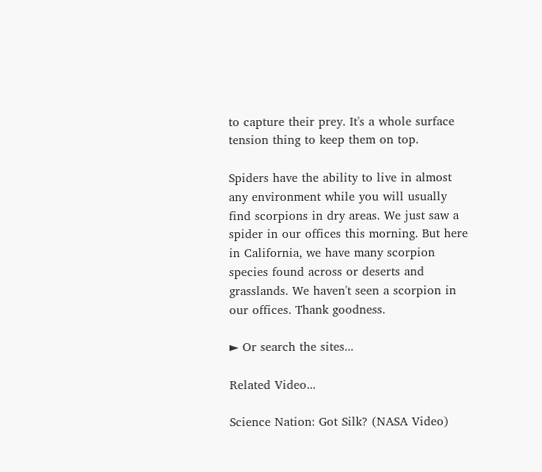to capture their prey. It's a whole surface tension thing to keep them on top.

Spiders have the ability to live in almost any environment while you will usually find scorpions in dry areas. We just saw a spider in our offices this morning. But here in California, we have many scorpion species found across or deserts and grasslands. We haven't seen a scorpion in our offices. Thank goodness.

► Or search the sites...

Related Video...

Science Nation: Got Silk? (NASA Video)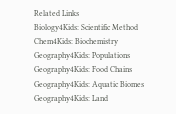Related Links
Biology4Kids: Scientific Method
Chem4Kids: Biochemistry
Geography4Kids: Populations
Geography4Kids: Food Chains
Geography4Kids: Aquatic Biomes
Geography4Kids: Land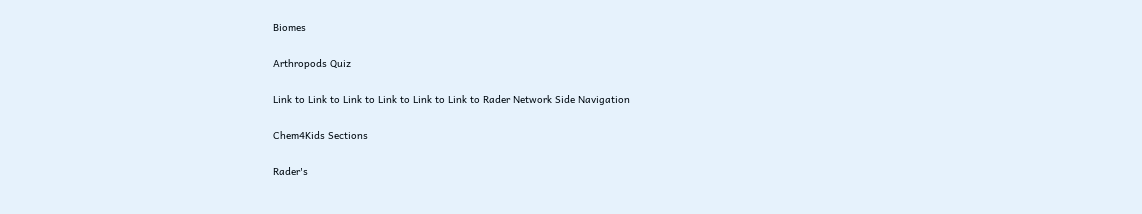Biomes

Arthropods Quiz

Link to Link to Link to Link to Link to Link to Rader Network Side Navigation

Chem4Kids Sections

Rader's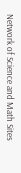Network of Science and Math Sites